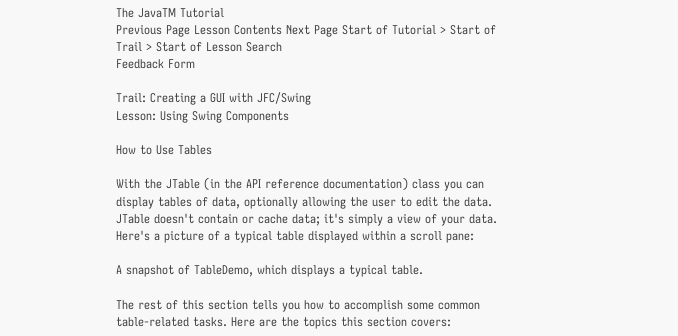The JavaTM Tutorial
Previous Page Lesson Contents Next Page Start of Tutorial > Start of Trail > Start of Lesson Search
Feedback Form

Trail: Creating a GUI with JFC/Swing
Lesson: Using Swing Components

How to Use Tables

With the JTable (in the API reference documentation) class you can display tables of data, optionally allowing the user to edit the data. JTable doesn't contain or cache data; it's simply a view of your data. Here's a picture of a typical table displayed within a scroll pane:

A snapshot of TableDemo, which displays a typical table.

The rest of this section tells you how to accomplish some common table-related tasks. Here are the topics this section covers: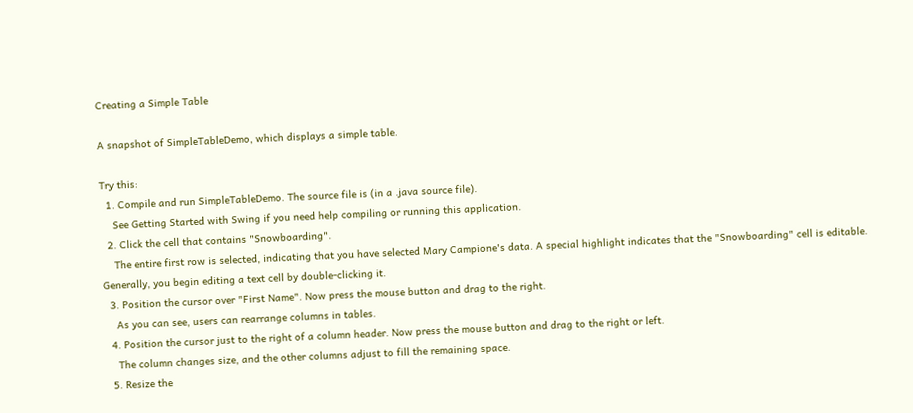Creating a Simple Table

A snapshot of SimpleTableDemo, which displays a simple table.

Try this:
  1. Compile and run SimpleTableDemo. The source file is (in a .java source file).
    See Getting Started with Swing if you need help compiling or running this application.
  2. Click the cell that contains "Snowboarding".
    The entire first row is selected, indicating that you have selected Mary Campione's data. A special highlight indicates that the "Snowboarding" cell is editable. Generally, you begin editing a text cell by double-clicking it.
  3. Position the cursor over "First Name". Now press the mouse button and drag to the right.
    As you can see, users can rearrange columns in tables.
  4. Position the cursor just to the right of a column header. Now press the mouse button and drag to the right or left.
    The column changes size, and the other columns adjust to fill the remaining space.
  5. Resize the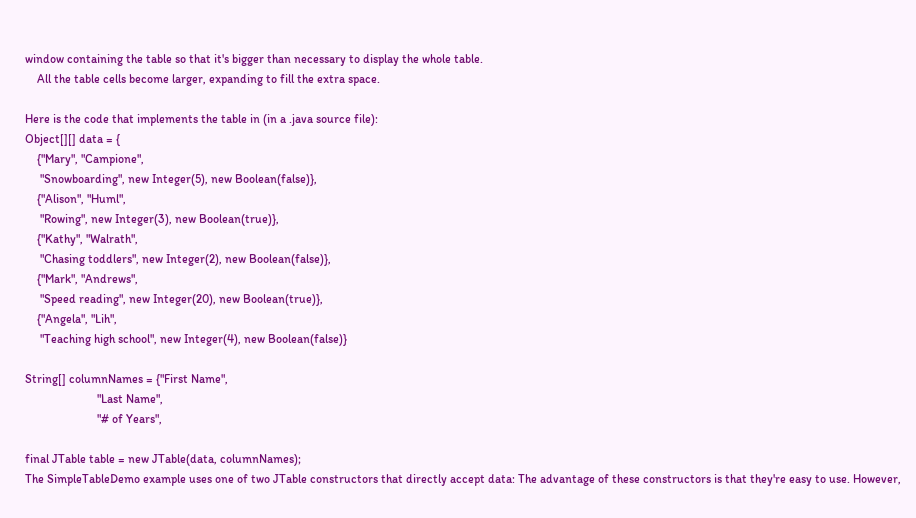window containing the table so that it's bigger than necessary to display the whole table.
    All the table cells become larger, expanding to fill the extra space.

Here is the code that implements the table in (in a .java source file):
Object[][] data = {
    {"Mary", "Campione",
     "Snowboarding", new Integer(5), new Boolean(false)},
    {"Alison", "Huml",
     "Rowing", new Integer(3), new Boolean(true)},
    {"Kathy", "Walrath",
     "Chasing toddlers", new Integer(2), new Boolean(false)},
    {"Mark", "Andrews",
     "Speed reading", new Integer(20), new Boolean(true)},
    {"Angela", "Lih",
     "Teaching high school", new Integer(4), new Boolean(false)}

String[] columnNames = {"First Name",
                        "Last Name",
                        "# of Years",

final JTable table = new JTable(data, columnNames);
The SimpleTableDemo example uses one of two JTable constructors that directly accept data: The advantage of these constructors is that they're easy to use. However,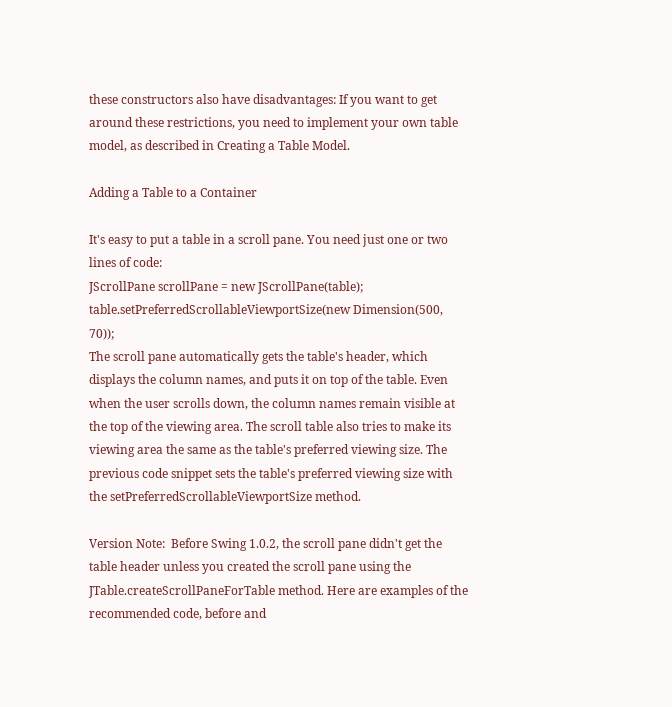these constructors also have disadvantages: If you want to get around these restrictions, you need to implement your own table model, as described in Creating a Table Model.

Adding a Table to a Container

It's easy to put a table in a scroll pane. You need just one or two lines of code:
JScrollPane scrollPane = new JScrollPane(table);
table.setPreferredScrollableViewportSize(new Dimension(500, 70));
The scroll pane automatically gets the table's header, which displays the column names, and puts it on top of the table. Even when the user scrolls down, the column names remain visible at the top of the viewing area. The scroll table also tries to make its viewing area the same as the table's preferred viewing size. The previous code snippet sets the table's preferred viewing size with the setPreferredScrollableViewportSize method.

Version Note:  Before Swing 1.0.2, the scroll pane didn't get the table header unless you created the scroll pane using the JTable.createScrollPaneForTable method. Here are examples of the recommended code, before and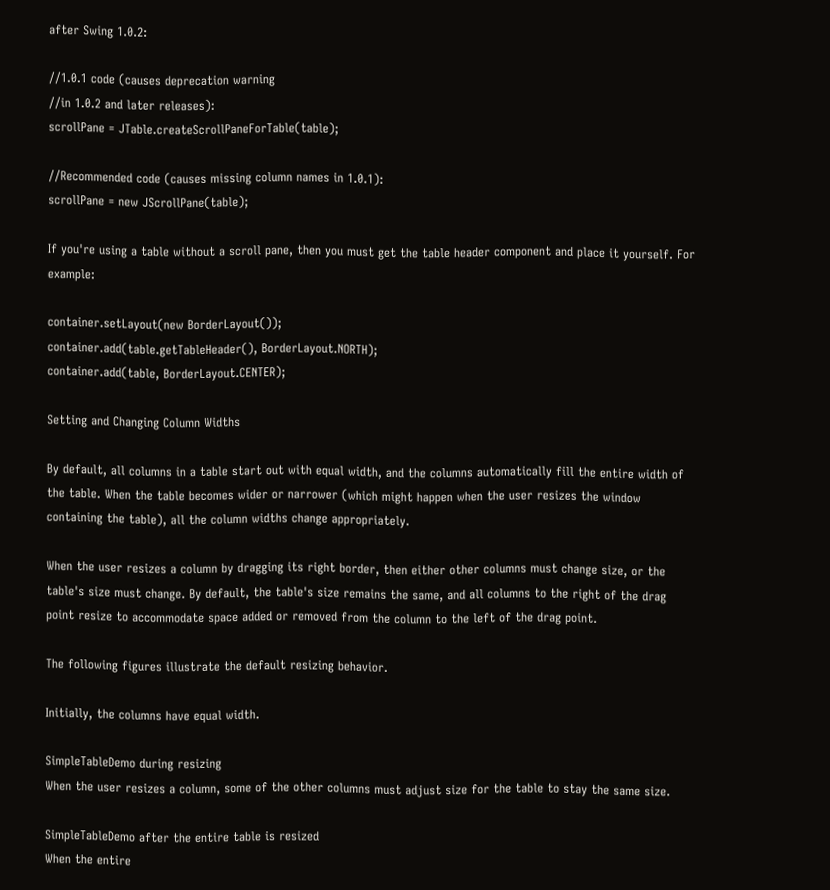after Swing 1.0.2:

//1.0.1 code (causes deprecation warning
//in 1.0.2 and later releases):
scrollPane = JTable.createScrollPaneForTable(table);

//Recommended code (causes missing column names in 1.0.1):
scrollPane = new JScrollPane(table);

If you're using a table without a scroll pane, then you must get the table header component and place it yourself. For example:

container.setLayout(new BorderLayout());
container.add(table.getTableHeader(), BorderLayout.NORTH);
container.add(table, BorderLayout.CENTER);

Setting and Changing Column Widths

By default, all columns in a table start out with equal width, and the columns automatically fill the entire width of the table. When the table becomes wider or narrower (which might happen when the user resizes the window containing the table), all the column widths change appropriately.

When the user resizes a column by dragging its right border, then either other columns must change size, or the table's size must change. By default, the table's size remains the same, and all columns to the right of the drag point resize to accommodate space added or removed from the column to the left of the drag point.

The following figures illustrate the default resizing behavior.

Initially, the columns have equal width.

SimpleTableDemo during resizing
When the user resizes a column, some of the other columns must adjust size for the table to stay the same size.

SimpleTableDemo after the entire table is resized
When the entire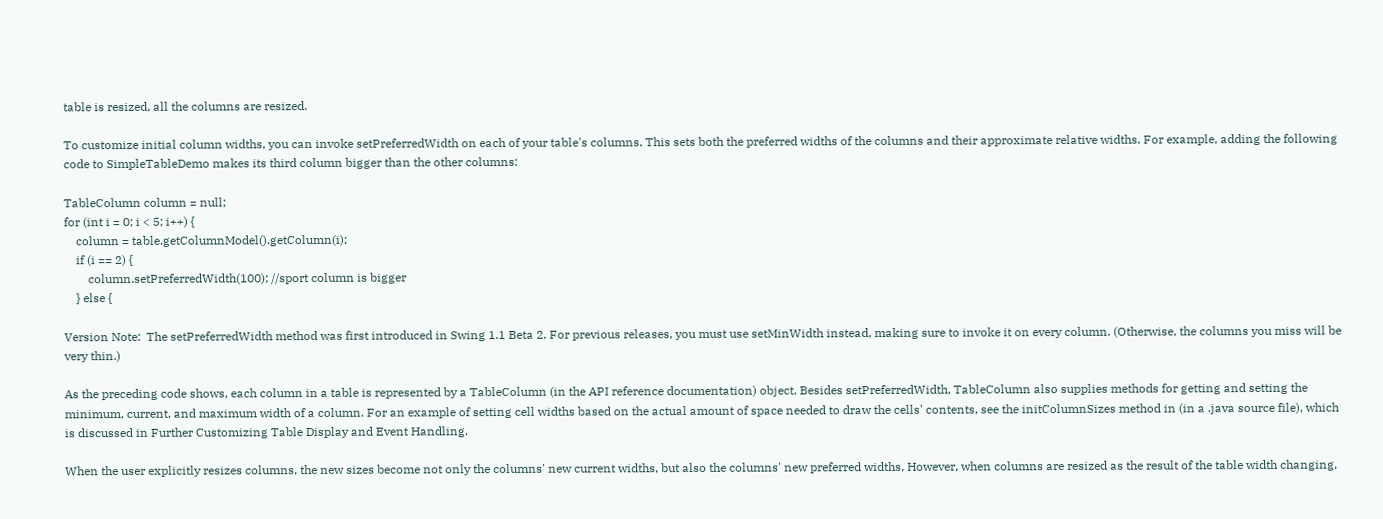table is resized, all the columns are resized.

To customize initial column widths, you can invoke setPreferredWidth on each of your table's columns. This sets both the preferred widths of the columns and their approximate relative widths. For example, adding the following code to SimpleTableDemo makes its third column bigger than the other columns:

TableColumn column = null;
for (int i = 0; i < 5; i++) {
    column = table.getColumnModel().getColumn(i);
    if (i == 2) {
        column.setPreferredWidth(100); //sport column is bigger
    } else {

Version Note:  The setPreferredWidth method was first introduced in Swing 1.1 Beta 2. For previous releases, you must use setMinWidth instead, making sure to invoke it on every column. (Otherwise, the columns you miss will be very thin.)

As the preceding code shows, each column in a table is represented by a TableColumn (in the API reference documentation) object. Besides setPreferredWidth, TableColumn also supplies methods for getting and setting the minimum, current, and maximum width of a column. For an example of setting cell widths based on the actual amount of space needed to draw the cells' contents, see the initColumnSizes method in (in a .java source file), which is discussed in Further Customizing Table Display and Event Handling.

When the user explicitly resizes columns, the new sizes become not only the columns' new current widths, but also the columns' new preferred widths, However, when columns are resized as the result of the table width changing,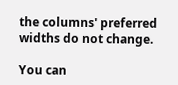the columns' preferred widths do not change.

You can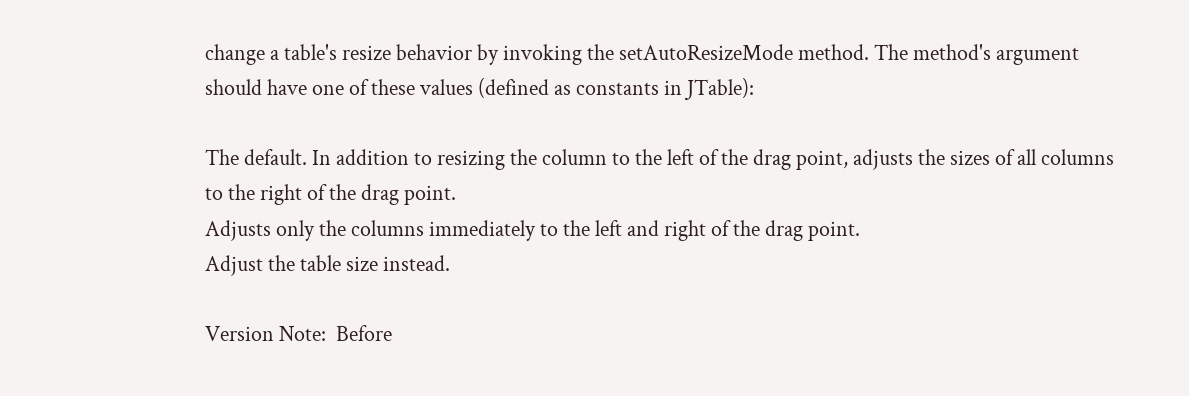change a table's resize behavior by invoking the setAutoResizeMode method. The method's argument should have one of these values (defined as constants in JTable):

The default. In addition to resizing the column to the left of the drag point, adjusts the sizes of all columns to the right of the drag point.
Adjusts only the columns immediately to the left and right of the drag point.
Adjust the table size instead.

Version Note:  Before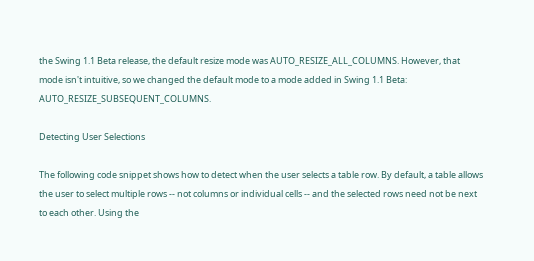the Swing 1.1 Beta release, the default resize mode was AUTO_RESIZE_ALL_COLUMNS. However, that mode isn't intuitive, so we changed the default mode to a mode added in Swing 1.1 Beta: AUTO_RESIZE_SUBSEQUENT_COLUMNS.

Detecting User Selections

The following code snippet shows how to detect when the user selects a table row. By default, a table allows the user to select multiple rows -- not columns or individual cells -- and the selected rows need not be next to each other. Using the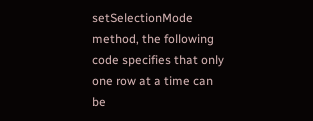setSelectionMode method, the following code specifies that only one row at a time can be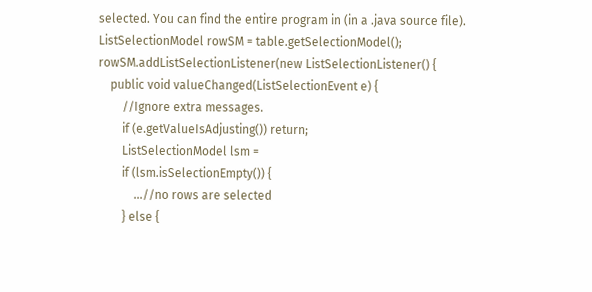selected. You can find the entire program in (in a .java source file).
ListSelectionModel rowSM = table.getSelectionModel();
rowSM.addListSelectionListener(new ListSelectionListener() {
    public void valueChanged(ListSelectionEvent e) {
        //Ignore extra messages.
        if (e.getValueIsAdjusting()) return;
        ListSelectionModel lsm =
        if (lsm.isSelectionEmpty()) {
            ...//no rows are selected
        } else {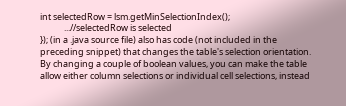int selectedRow = lsm.getMinSelectionIndex();
            ...//selectedRow is selected
}); (in a .java source file) also has code (not included in the preceding snippet) that changes the table's selection orientation. By changing a couple of boolean values, you can make the table allow either column selections or individual cell selections, instead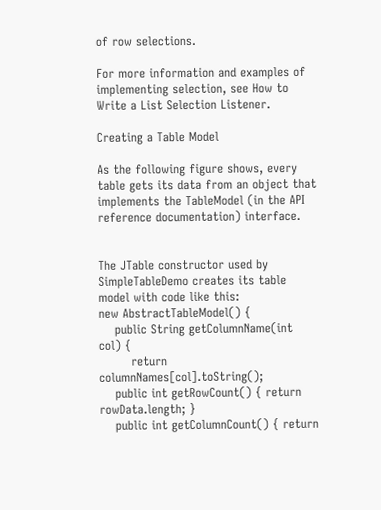of row selections.

For more information and examples of implementing selection, see How to Write a List Selection Listener.

Creating a Table Model

As the following figure shows, every table gets its data from an object that implements the TableModel (in the API reference documentation) interface.


The JTable constructor used by SimpleTableDemo creates its table model with code like this:
new AbstractTableModel() {
    public String getColumnName(int col) {
        return columnNames[col].toString();
    public int getRowCount() { return rowData.length; }
    public int getColumnCount() { return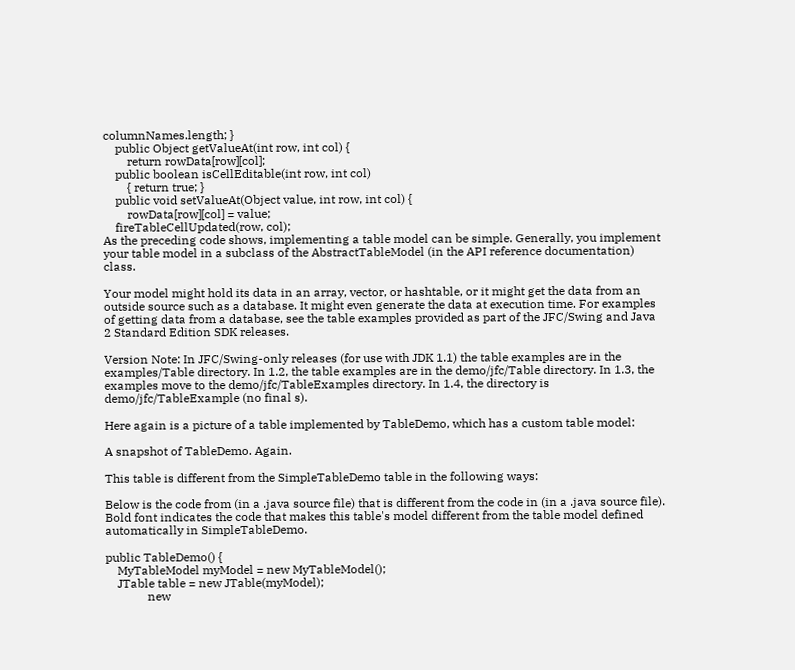columnNames.length; }
    public Object getValueAt(int row, int col) {
        return rowData[row][col];
    public boolean isCellEditable(int row, int col)
        { return true; }
    public void setValueAt(Object value, int row, int col) {
        rowData[row][col] = value;
    fireTableCellUpdated(row, col);
As the preceding code shows, implementing a table model can be simple. Generally, you implement your table model in a subclass of the AbstractTableModel (in the API reference documentation) class.

Your model might hold its data in an array, vector, or hashtable, or it might get the data from an outside source such as a database. It might even generate the data at execution time. For examples of getting data from a database, see the table examples provided as part of the JFC/Swing and Java 2 Standard Edition SDK releases.

Version Note: In JFC/Swing-only releases (for use with JDK 1.1) the table examples are in the examples/Table directory. In 1.2, the table examples are in the demo/jfc/Table directory. In 1.3, the examples move to the demo/jfc/TableExamples directory. In 1.4, the directory is demo/jfc/TableExample (no final s).

Here again is a picture of a table implemented by TableDemo, which has a custom table model:

A snapshot of TableDemo. Again.

This table is different from the SimpleTableDemo table in the following ways:

Below is the code from (in a .java source file) that is different from the code in (in a .java source file). Bold font indicates the code that makes this table's model different from the table model defined automatically in SimpleTableDemo.

public TableDemo() {
    MyTableModel myModel = new MyTableModel();
    JTable table = new JTable(myModel);
              new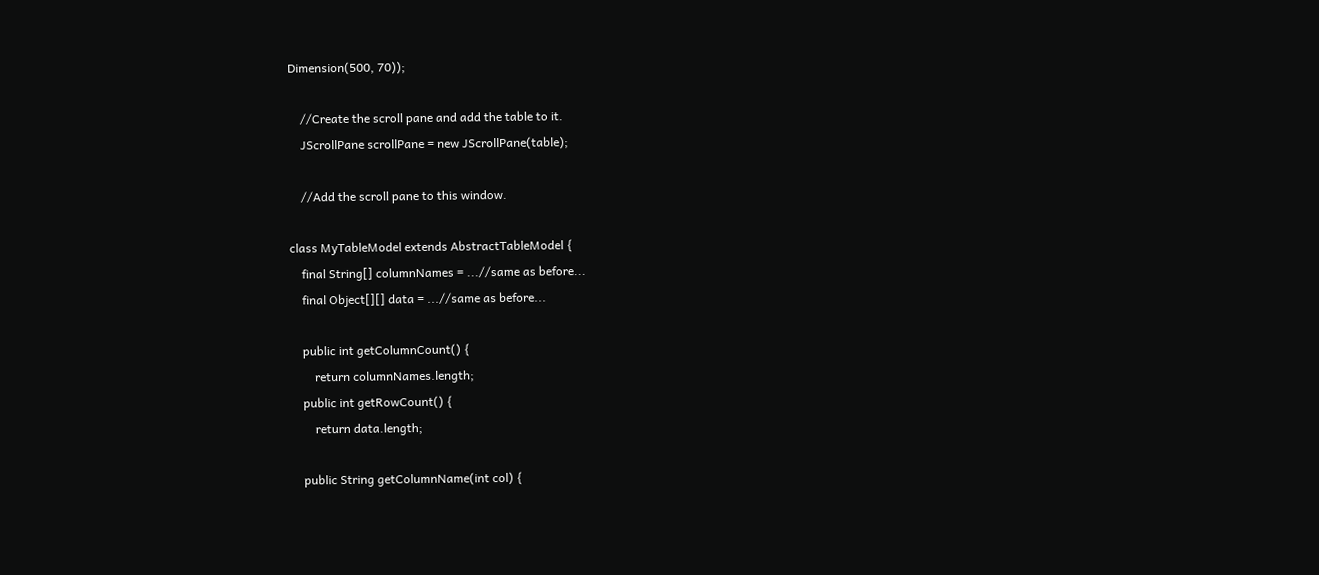Dimension(500, 70));

    //Create the scroll pane and add the table to it.
    JScrollPane scrollPane = new JScrollPane(table);

    //Add the scroll pane to this window.

class MyTableModel extends AbstractTableModel {
    final String[] columnNames = ...//same as before...
    final Object[][] data = ...//same as before...

    public int getColumnCount() {
        return columnNames.length;
    public int getRowCount() {
        return data.length;

    public String getColumnName(int col) {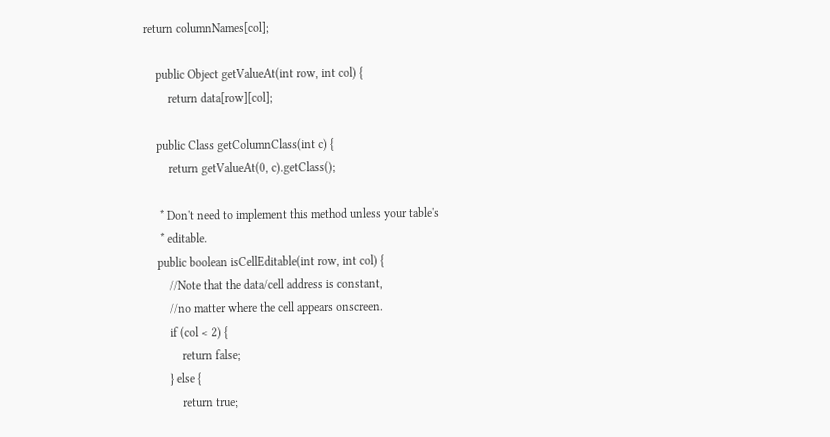return columnNames[col];

    public Object getValueAt(int row, int col) {
        return data[row][col];

    public Class getColumnClass(int c) {
        return getValueAt(0, c).getClass();

     * Don't need to implement this method unless your table's
     * editable.
    public boolean isCellEditable(int row, int col) {
        //Note that the data/cell address is constant,
        //no matter where the cell appears onscreen.
        if (col < 2) {
            return false;
        } else {
            return true;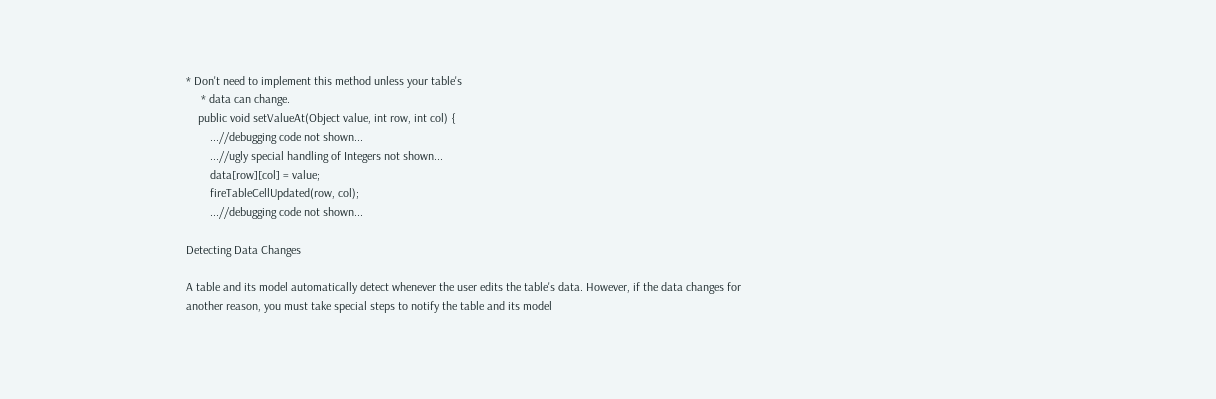* Don't need to implement this method unless your table's
     * data can change.
    public void setValueAt(Object value, int row, int col) {
        ...//debugging code not shown...
        ...//ugly special handling of Integers not shown...
        data[row][col] = value;
        fireTableCellUpdated(row, col);
        ...//debugging code not shown...

Detecting Data Changes

A table and its model automatically detect whenever the user edits the table's data. However, if the data changes for another reason, you must take special steps to notify the table and its model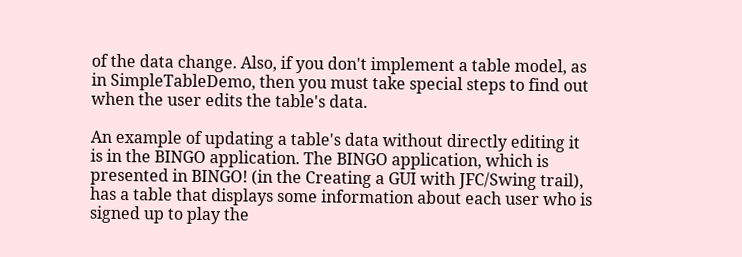of the data change. Also, if you don't implement a table model, as in SimpleTableDemo, then you must take special steps to find out when the user edits the table's data.

An example of updating a table's data without directly editing it is in the BINGO application. The BINGO application, which is presented in BINGO! (in the Creating a GUI with JFC/Swing trail), has a table that displays some information about each user who is signed up to play the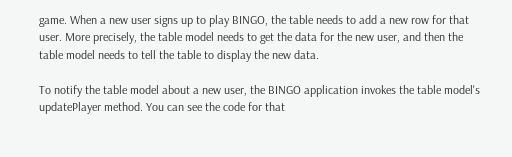game. When a new user signs up to play BINGO, the table needs to add a new row for that user. More precisely, the table model needs to get the data for the new user, and then the table model needs to tell the table to display the new data.

To notify the table model about a new user, the BINGO application invokes the table model's updatePlayer method. You can see the code for that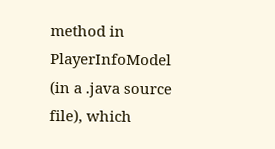method in PlayerInfoModel (in a .java source file), which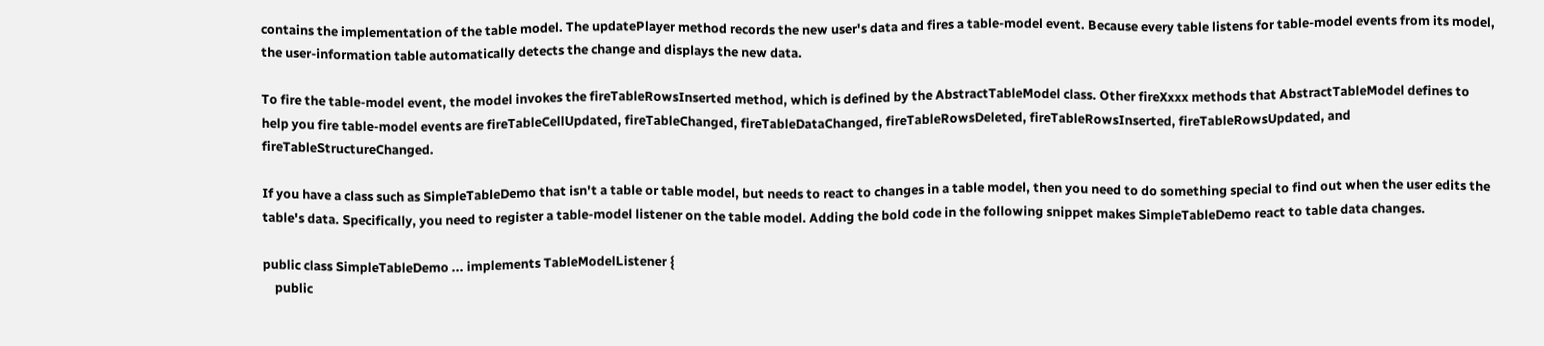contains the implementation of the table model. The updatePlayer method records the new user's data and fires a table-model event. Because every table listens for table-model events from its model, the user-information table automatically detects the change and displays the new data.

To fire the table-model event, the model invokes the fireTableRowsInserted method, which is defined by the AbstractTableModel class. Other fireXxxx methods that AbstractTableModel defines to help you fire table-model events are fireTableCellUpdated, fireTableChanged, fireTableDataChanged, fireTableRowsDeleted, fireTableRowsInserted, fireTableRowsUpdated, and fireTableStructureChanged.

If you have a class such as SimpleTableDemo that isn't a table or table model, but needs to react to changes in a table model, then you need to do something special to find out when the user edits the table's data. Specifically, you need to register a table-model listener on the table model. Adding the bold code in the following snippet makes SimpleTableDemo react to table data changes.

public class SimpleTableDemo ... implements TableModelListener {
    public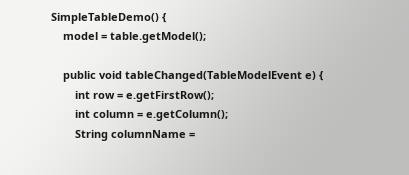SimpleTableDemo() {
    model = table.getModel();

    public void tableChanged(TableModelEvent e) {
        int row = e.getFirstRow();
        int column = e.getColumn();
        String columnName =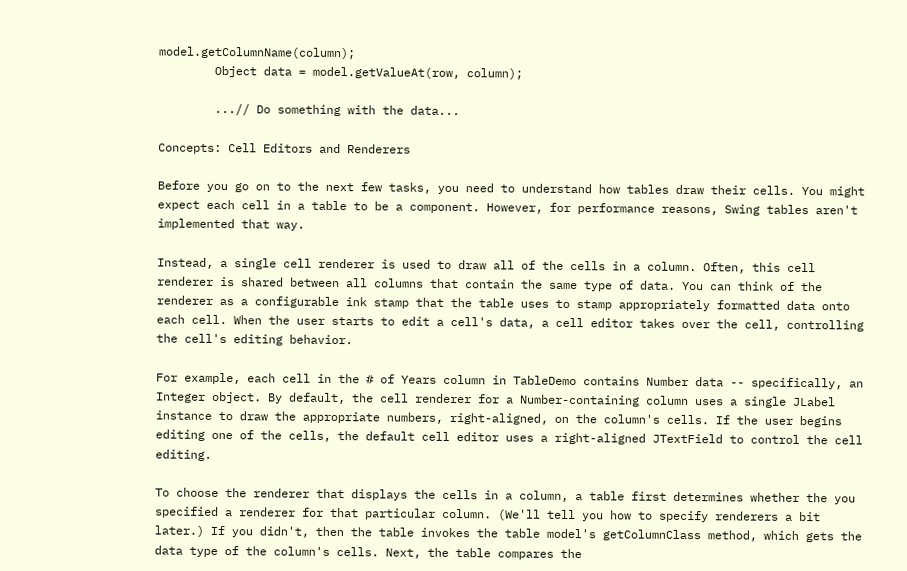model.getColumnName(column);
        Object data = model.getValueAt(row, column);

        ...// Do something with the data...

Concepts: Cell Editors and Renderers

Before you go on to the next few tasks, you need to understand how tables draw their cells. You might expect each cell in a table to be a component. However, for performance reasons, Swing tables aren't implemented that way.

Instead, a single cell renderer is used to draw all of the cells in a column. Often, this cell renderer is shared between all columns that contain the same type of data. You can think of the renderer as a configurable ink stamp that the table uses to stamp appropriately formatted data onto each cell. When the user starts to edit a cell's data, a cell editor takes over the cell, controlling the cell's editing behavior.

For example, each cell in the # of Years column in TableDemo contains Number data -- specifically, an Integer object. By default, the cell renderer for a Number-containing column uses a single JLabel instance to draw the appropriate numbers, right-aligned, on the column's cells. If the user begins editing one of the cells, the default cell editor uses a right-aligned JTextField to control the cell editing.

To choose the renderer that displays the cells in a column, a table first determines whether the you specified a renderer for that particular column. (We'll tell you how to specify renderers a bit later.) If you didn't, then the table invokes the table model's getColumnClass method, which gets the data type of the column's cells. Next, the table compares the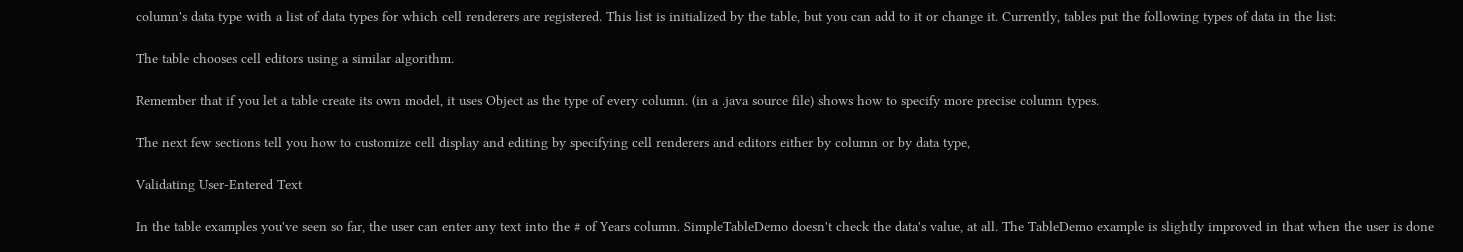column's data type with a list of data types for which cell renderers are registered. This list is initialized by the table, but you can add to it or change it. Currently, tables put the following types of data in the list:

The table chooses cell editors using a similar algorithm.

Remember that if you let a table create its own model, it uses Object as the type of every column. (in a .java source file) shows how to specify more precise column types.

The next few sections tell you how to customize cell display and editing by specifying cell renderers and editors either by column or by data type,

Validating User-Entered Text

In the table examples you've seen so far, the user can enter any text into the # of Years column. SimpleTableDemo doesn't check the data's value, at all. The TableDemo example is slightly improved in that when the user is done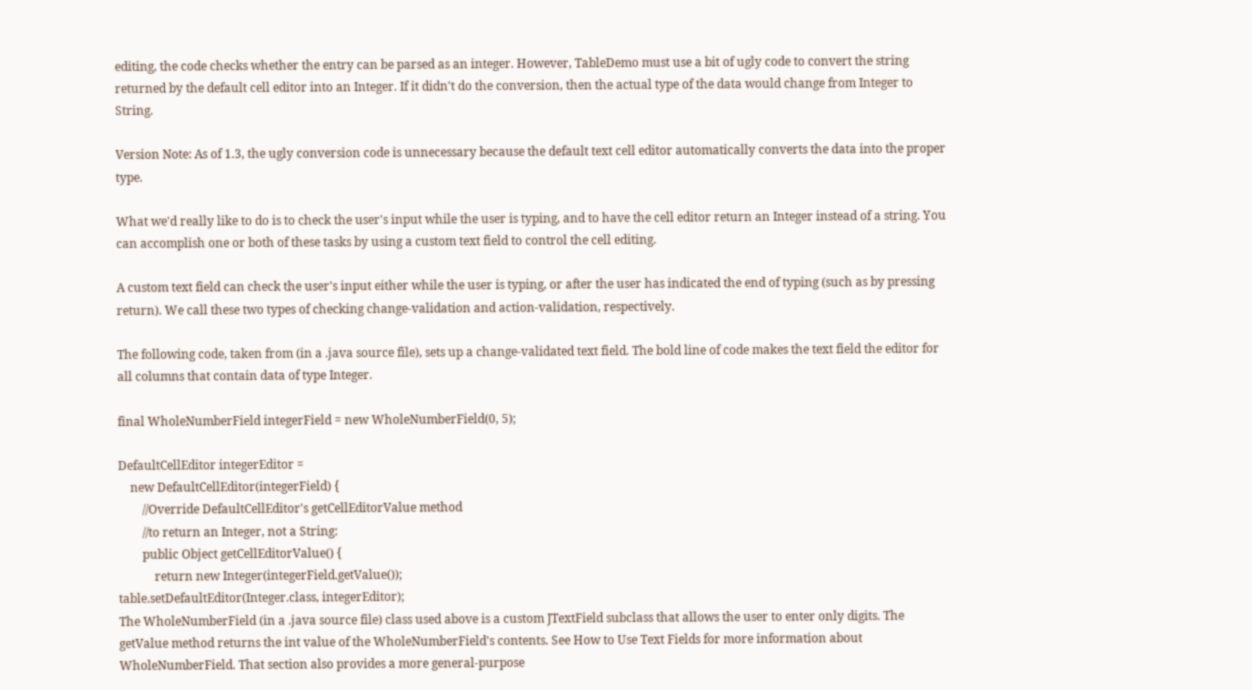editing, the code checks whether the entry can be parsed as an integer. However, TableDemo must use a bit of ugly code to convert the string returned by the default cell editor into an Integer. If it didn't do the conversion, then the actual type of the data would change from Integer to String.

Version Note: As of 1.3, the ugly conversion code is unnecessary because the default text cell editor automatically converts the data into the proper type.

What we'd really like to do is to check the user's input while the user is typing, and to have the cell editor return an Integer instead of a string. You can accomplish one or both of these tasks by using a custom text field to control the cell editing.

A custom text field can check the user's input either while the user is typing, or after the user has indicated the end of typing (such as by pressing return). We call these two types of checking change-validation and action-validation, respectively.

The following code, taken from (in a .java source file), sets up a change-validated text field. The bold line of code makes the text field the editor for all columns that contain data of type Integer.

final WholeNumberField integerField = new WholeNumberField(0, 5);

DefaultCellEditor integerEditor =
    new DefaultCellEditor(integerField) {
        //Override DefaultCellEditor's getCellEditorValue method
        //to return an Integer, not a String:
        public Object getCellEditorValue() {
            return new Integer(integerField.getValue());
table.setDefaultEditor(Integer.class, integerEditor);
The WholeNumberField (in a .java source file) class used above is a custom JTextField subclass that allows the user to enter only digits. The getValue method returns the int value of the WholeNumberField's contents. See How to Use Text Fields for more information about WholeNumberField. That section also provides a more general-purpose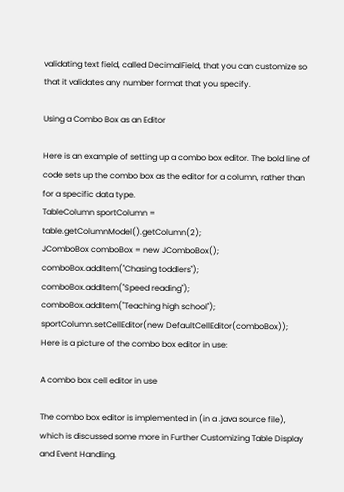validating text field, called DecimalField, that you can customize so that it validates any number format that you specify.

Using a Combo Box as an Editor

Here is an example of setting up a combo box editor. The bold line of code sets up the combo box as the editor for a column, rather than for a specific data type.
TableColumn sportColumn = table.getColumnModel().getColumn(2);
JComboBox comboBox = new JComboBox();
comboBox.addItem("Chasing toddlers");
comboBox.addItem("Speed reading");
comboBox.addItem("Teaching high school");
sportColumn.setCellEditor(new DefaultCellEditor(comboBox));
Here is a picture of the combo box editor in use:

A combo box cell editor in use

The combo box editor is implemented in (in a .java source file), which is discussed some more in Further Customizing Table Display and Event Handling.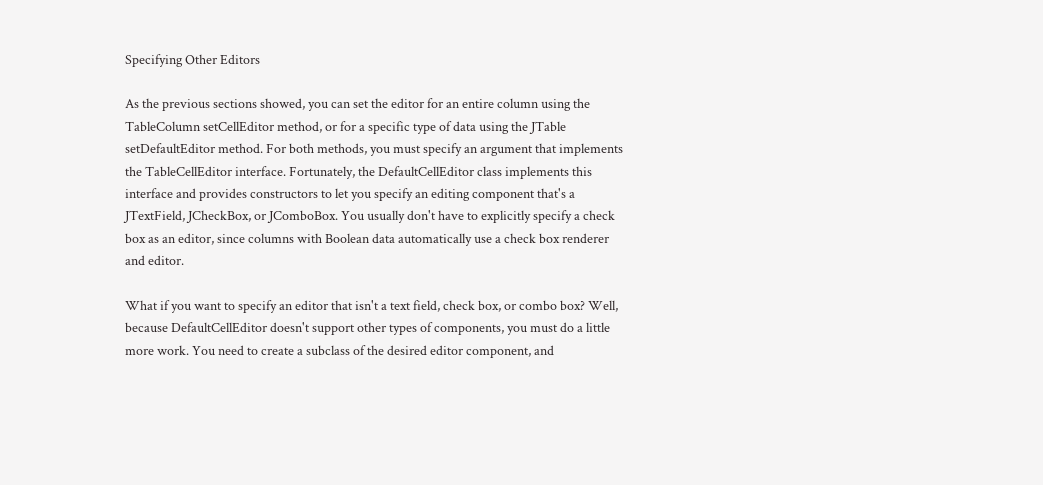Specifying Other Editors

As the previous sections showed, you can set the editor for an entire column using the TableColumn setCellEditor method, or for a specific type of data using the JTable setDefaultEditor method. For both methods, you must specify an argument that implements the TableCellEditor interface. Fortunately, the DefaultCellEditor class implements this interface and provides constructors to let you specify an editing component that's a JTextField, JCheckBox, or JComboBox. You usually don't have to explicitly specify a check box as an editor, since columns with Boolean data automatically use a check box renderer and editor.

What if you want to specify an editor that isn't a text field, check box, or combo box? Well, because DefaultCellEditor doesn't support other types of components, you must do a little more work. You need to create a subclass of the desired editor component, and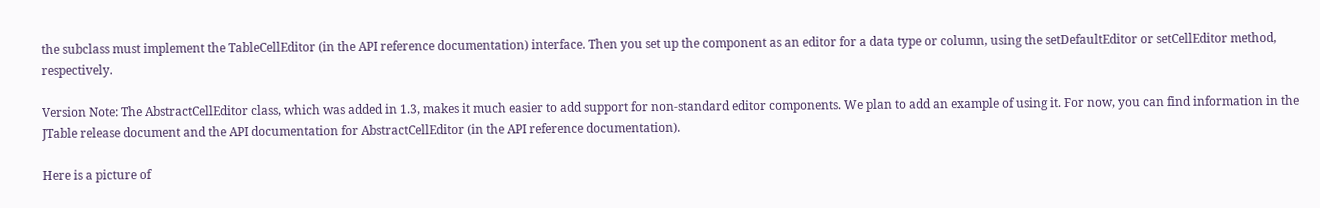the subclass must implement the TableCellEditor (in the API reference documentation) interface. Then you set up the component as an editor for a data type or column, using the setDefaultEditor or setCellEditor method, respectively.

Version Note: The AbstractCellEditor class, which was added in 1.3, makes it much easier to add support for non-standard editor components. We plan to add an example of using it. For now, you can find information in the JTable release document and the API documentation for AbstractCellEditor (in the API reference documentation).

Here is a picture of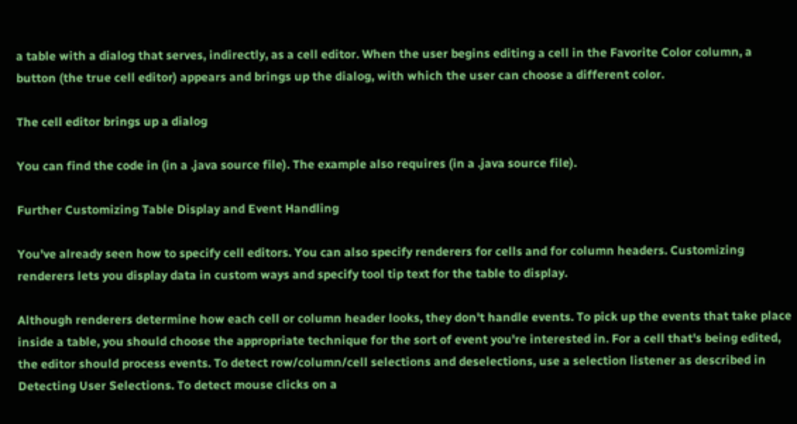a table with a dialog that serves, indirectly, as a cell editor. When the user begins editing a cell in the Favorite Color column, a button (the true cell editor) appears and brings up the dialog, with which the user can choose a different color.

The cell editor brings up a dialog

You can find the code in (in a .java source file). The example also requires (in a .java source file).

Further Customizing Table Display and Event Handling

You've already seen how to specify cell editors. You can also specify renderers for cells and for column headers. Customizing renderers lets you display data in custom ways and specify tool tip text for the table to display.

Although renderers determine how each cell or column header looks, they don't handle events. To pick up the events that take place inside a table, you should choose the appropriate technique for the sort of event you're interested in. For a cell that's being edited, the editor should process events. To detect row/column/cell selections and deselections, use a selection listener as described in Detecting User Selections. To detect mouse clicks on a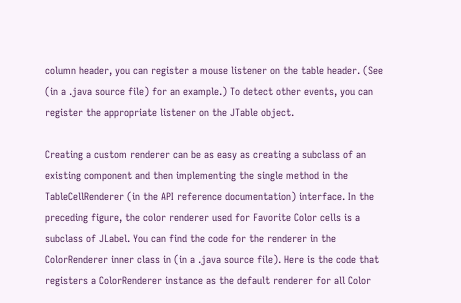column header, you can register a mouse listener on the table header. (See (in a .java source file) for an example.) To detect other events, you can register the appropriate listener on the JTable object.

Creating a custom renderer can be as easy as creating a subclass of an existing component and then implementing the single method in the TableCellRenderer (in the API reference documentation) interface. In the preceding figure, the color renderer used for Favorite Color cells is a subclass of JLabel. You can find the code for the renderer in the ColorRenderer inner class in (in a .java source file). Here is the code that registers a ColorRenderer instance as the default renderer for all Color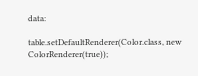data:

table.setDefaultRenderer(Color.class, new ColorRenderer(true));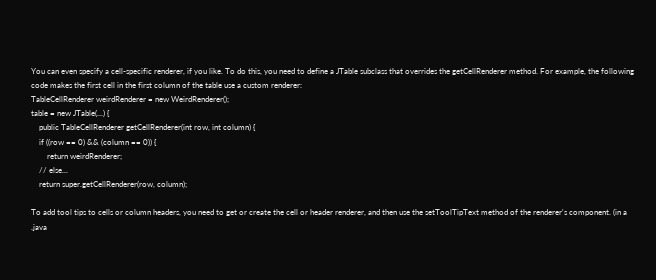You can even specify a cell-specific renderer, if you like. To do this, you need to define a JTable subclass that overrides the getCellRenderer method. For example, the following code makes the first cell in the first column of the table use a custom renderer:
TableCellRenderer weirdRenderer = new WeirdRenderer();
table = new JTable(...) {
    public TableCellRenderer getCellRenderer(int row, int column) {
    if ((row == 0) && (column == 0)) {
        return weirdRenderer;
    // else...
    return super.getCellRenderer(row, column);

To add tool tips to cells or column headers, you need to get or create the cell or header renderer, and then use the setToolTipText method of the renderer's component. (in a .java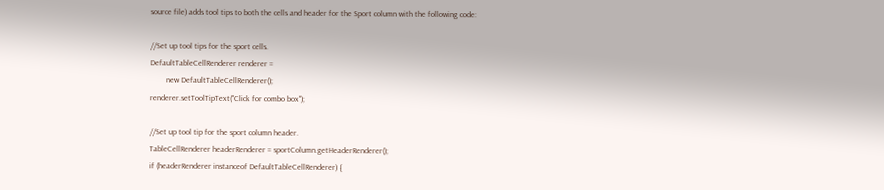source file) adds tool tips to both the cells and header for the Sport column with the following code:

//Set up tool tips for the sport cells.
DefaultTableCellRenderer renderer =
        new DefaultTableCellRenderer();
renderer.setToolTipText("Click for combo box");

//Set up tool tip for the sport column header.
TableCellRenderer headerRenderer = sportColumn.getHeaderRenderer();
if (headerRenderer instanceof DefaultTableCellRenderer) {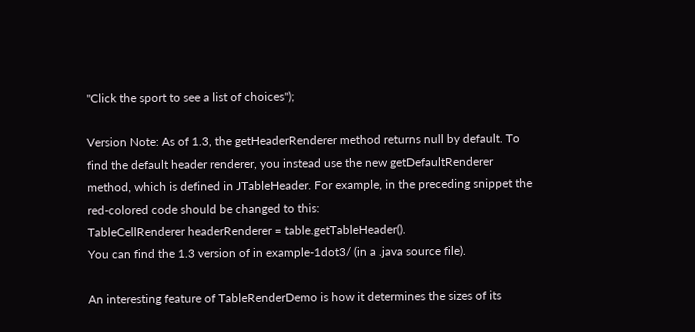"Click the sport to see a list of choices");

Version Note: As of 1.3, the getHeaderRenderer method returns null by default. To find the default header renderer, you instead use the new getDefaultRenderer method, which is defined in JTableHeader. For example, in the preceding snippet the red-colored code should be changed to this:
TableCellRenderer headerRenderer = table.getTableHeader().
You can find the 1.3 version of in example-1dot3/ (in a .java source file).

An interesting feature of TableRenderDemo is how it determines the sizes of its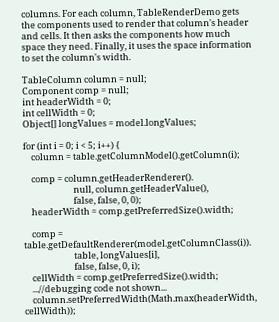columns. For each column, TableRenderDemo gets the components used to render that column's header and cells. It then asks the components how much space they need. Finally, it uses the space information to set the column's width.

TableColumn column = null;
Component comp = null;
int headerWidth = 0;
int cellWidth = 0;
Object[] longValues = model.longValues;

for (int i = 0; i < 5; i++) {
    column = table.getColumnModel().getColumn(i);

    comp = column.getHeaderRenderer().
                         null, column.getHeaderValue(),
                         false, false, 0, 0);
    headerWidth = comp.getPreferredSize().width;

    comp = table.getDefaultRenderer(model.getColumnClass(i)).
                         table, longValues[i],
                         false, false, 0, i);
    cellWidth = comp.getPreferredSize().width;
    ...//debugging code not shown...
    column.setPreferredWidth(Math.max(headerWidth, cellWidth));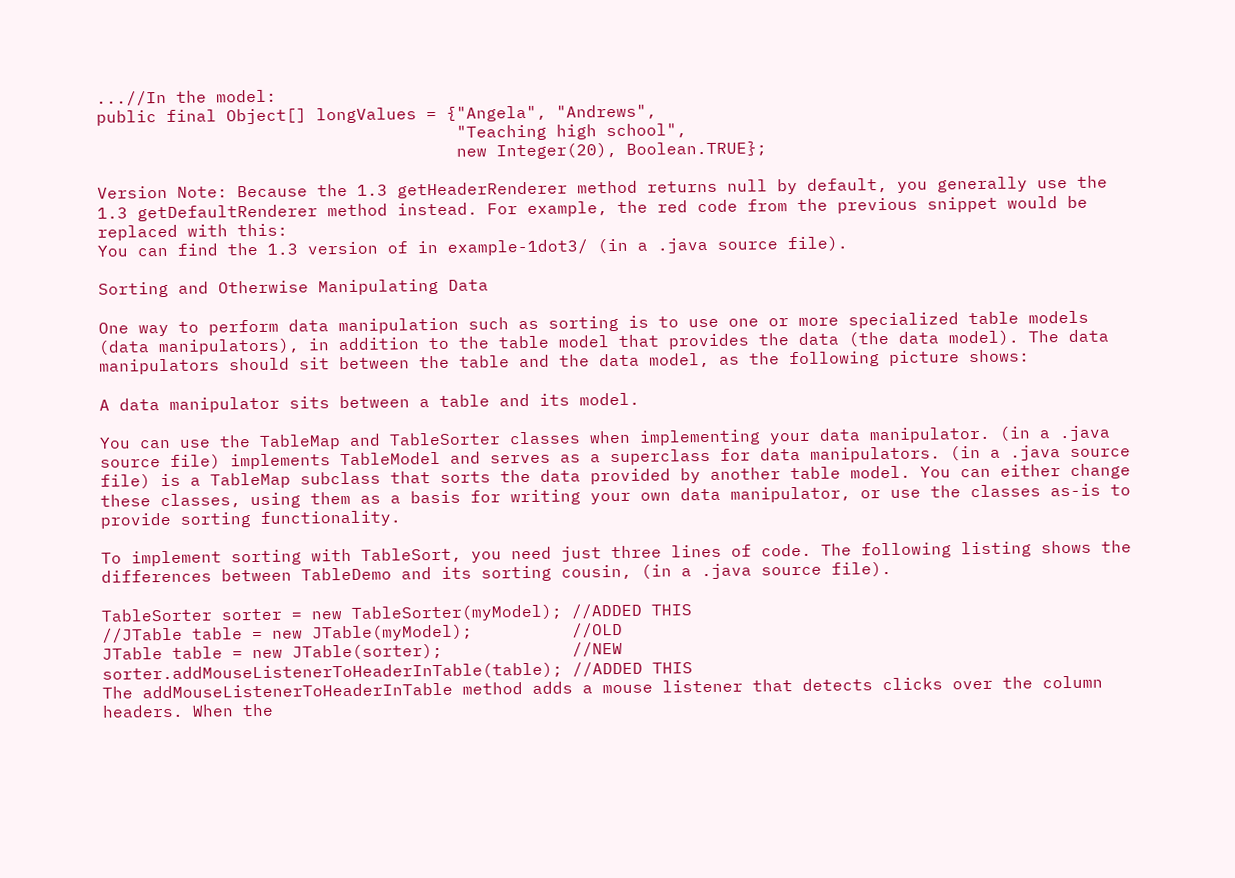...//In the model:
public final Object[] longValues = {"Angela", "Andrews",
                                    "Teaching high school",
                                    new Integer(20), Boolean.TRUE};

Version Note: Because the 1.3 getHeaderRenderer method returns null by default, you generally use the 1.3 getDefaultRenderer method instead. For example, the red code from the previous snippet would be replaced with this:
You can find the 1.3 version of in example-1dot3/ (in a .java source file).

Sorting and Otherwise Manipulating Data

One way to perform data manipulation such as sorting is to use one or more specialized table models (data manipulators), in addition to the table model that provides the data (the data model). The data manipulators should sit between the table and the data model, as the following picture shows:

A data manipulator sits between a table and its model.

You can use the TableMap and TableSorter classes when implementing your data manipulator. (in a .java source file) implements TableModel and serves as a superclass for data manipulators. (in a .java source file) is a TableMap subclass that sorts the data provided by another table model. You can either change these classes, using them as a basis for writing your own data manipulator, or use the classes as-is to provide sorting functionality.

To implement sorting with TableSort, you need just three lines of code. The following listing shows the differences between TableDemo and its sorting cousin, (in a .java source file).

TableSorter sorter = new TableSorter(myModel); //ADDED THIS
//JTable table = new JTable(myModel);          //OLD
JTable table = new JTable(sorter);             //NEW
sorter.addMouseListenerToHeaderInTable(table); //ADDED THIS
The addMouseListenerToHeaderInTable method adds a mouse listener that detects clicks over the column headers. When the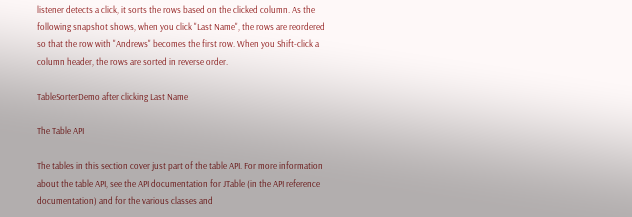listener detects a click, it sorts the rows based on the clicked column. As the following snapshot shows, when you click "Last Name", the rows are reordered so that the row with "Andrews" becomes the first row. When you Shift-click a column header, the rows are sorted in reverse order.

TableSorterDemo after clicking Last Name

The Table API

The tables in this section cover just part of the table API. For more information about the table API, see the API documentation for JTable (in the API reference documentation) and for the various classes and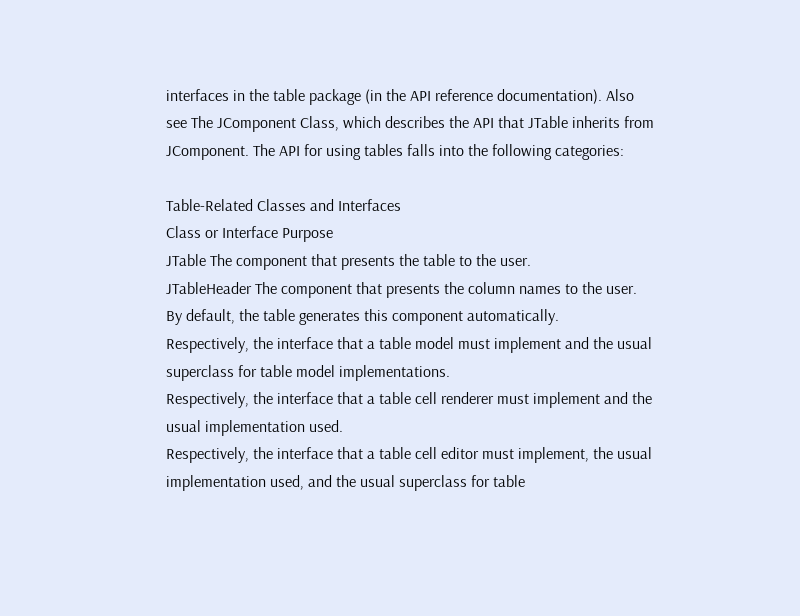interfaces in the table package (in the API reference documentation). Also see The JComponent Class, which describes the API that JTable inherits from JComponent. The API for using tables falls into the following categories:

Table-Related Classes and Interfaces
Class or Interface Purpose
JTable The component that presents the table to the user.
JTableHeader The component that presents the column names to the user. By default, the table generates this component automatically.
Respectively, the interface that a table model must implement and the usual superclass for table model implementations.
Respectively, the interface that a table cell renderer must implement and the usual implementation used.
Respectively, the interface that a table cell editor must implement, the usual implementation used, and the usual superclass for table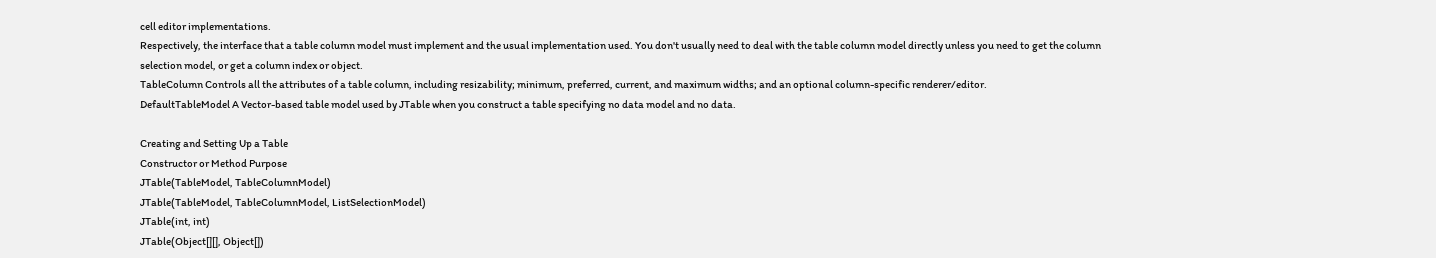cell editor implementations.
Respectively, the interface that a table column model must implement and the usual implementation used. You don't usually need to deal with the table column model directly unless you need to get the column selection model, or get a column index or object.
TableColumn Controls all the attributes of a table column, including resizability; minimum, preferred, current, and maximum widths; and an optional column-specific renderer/editor.
DefaultTableModel A Vector-based table model used by JTable when you construct a table specifying no data model and no data.

Creating and Setting Up a Table
Constructor or Method Purpose
JTable(TableModel, TableColumnModel)
JTable(TableModel, TableColumnModel, ListSelectionModel)
JTable(int, int)
JTable(Object[][], Object[])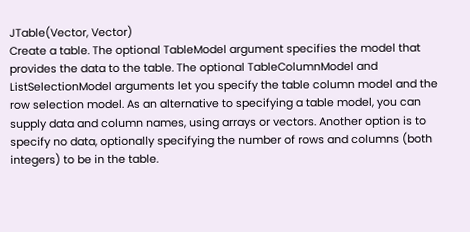JTable(Vector, Vector)
Create a table. The optional TableModel argument specifies the model that provides the data to the table. The optional TableColumnModel and ListSelectionModel arguments let you specify the table column model and the row selection model. As an alternative to specifying a table model, you can supply data and column names, using arrays or vectors. Another option is to specify no data, optionally specifying the number of rows and columns (both integers) to be in the table.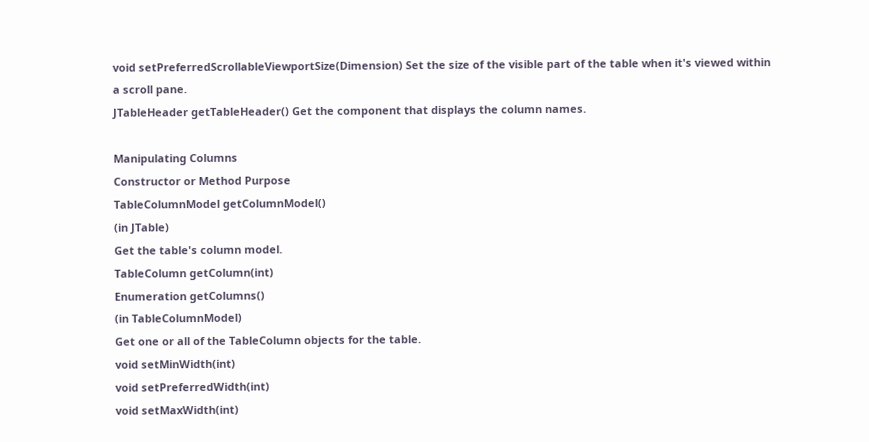void setPreferredScrollableViewportSize(Dimension) Set the size of the visible part of the table when it's viewed within a scroll pane.
JTableHeader getTableHeader() Get the component that displays the column names.

Manipulating Columns
Constructor or Method Purpose
TableColumnModel getColumnModel()
(in JTable)
Get the table's column model.
TableColumn getColumn(int)
Enumeration getColumns()
(in TableColumnModel)
Get one or all of the TableColumn objects for the table.
void setMinWidth(int)
void setPreferredWidth(int)
void setMaxWidth(int)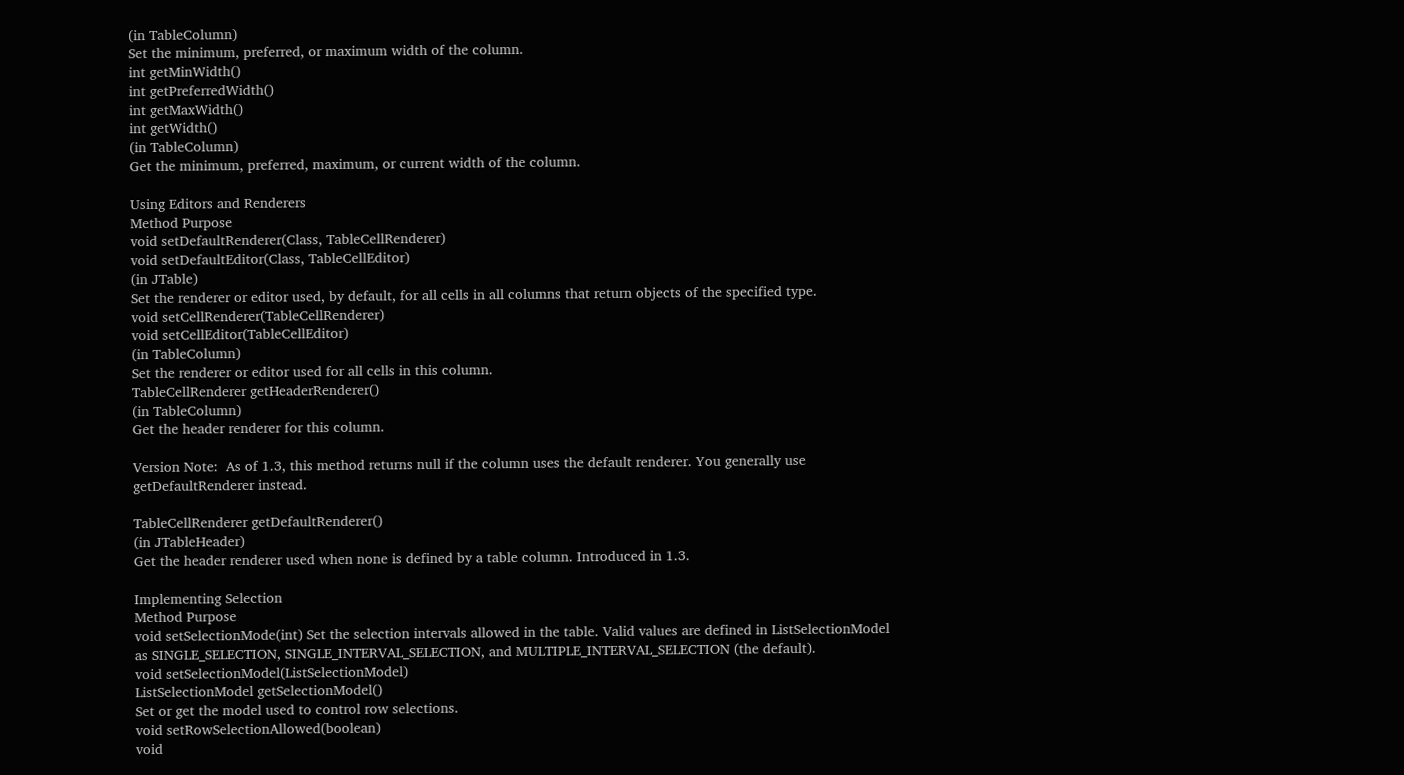(in TableColumn)
Set the minimum, preferred, or maximum width of the column.
int getMinWidth()
int getPreferredWidth()
int getMaxWidth()
int getWidth()
(in TableColumn)
Get the minimum, preferred, maximum, or current width of the column.

Using Editors and Renderers
Method Purpose
void setDefaultRenderer(Class, TableCellRenderer)
void setDefaultEditor(Class, TableCellEditor)
(in JTable)
Set the renderer or editor used, by default, for all cells in all columns that return objects of the specified type.
void setCellRenderer(TableCellRenderer)
void setCellEditor(TableCellEditor)
(in TableColumn)
Set the renderer or editor used for all cells in this column.
TableCellRenderer getHeaderRenderer()
(in TableColumn)
Get the header renderer for this column.

Version Note:  As of 1.3, this method returns null if the column uses the default renderer. You generally use getDefaultRenderer instead.

TableCellRenderer getDefaultRenderer()
(in JTableHeader)
Get the header renderer used when none is defined by a table column. Introduced in 1.3.

Implementing Selection
Method Purpose
void setSelectionMode(int) Set the selection intervals allowed in the table. Valid values are defined in ListSelectionModel as SINGLE_SELECTION, SINGLE_INTERVAL_SELECTION, and MULTIPLE_INTERVAL_SELECTION (the default).
void setSelectionModel(ListSelectionModel)
ListSelectionModel getSelectionModel()
Set or get the model used to control row selections.
void setRowSelectionAllowed(boolean)
void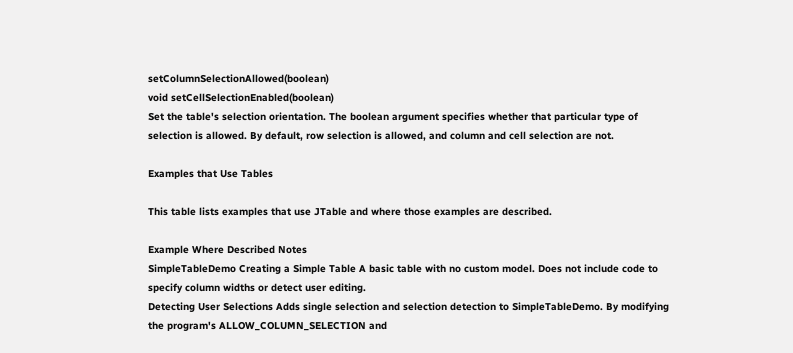setColumnSelectionAllowed(boolean)
void setCellSelectionEnabled(boolean)
Set the table's selection orientation. The boolean argument specifies whether that particular type of selection is allowed. By default, row selection is allowed, and column and cell selection are not.

Examples that Use Tables

This table lists examples that use JTable and where those examples are described.

Example Where Described Notes
SimpleTableDemo Creating a Simple Table A basic table with no custom model. Does not include code to specify column widths or detect user editing.
Detecting User Selections Adds single selection and selection detection to SimpleTableDemo. By modifying the program's ALLOW_COLUMN_SELECTION and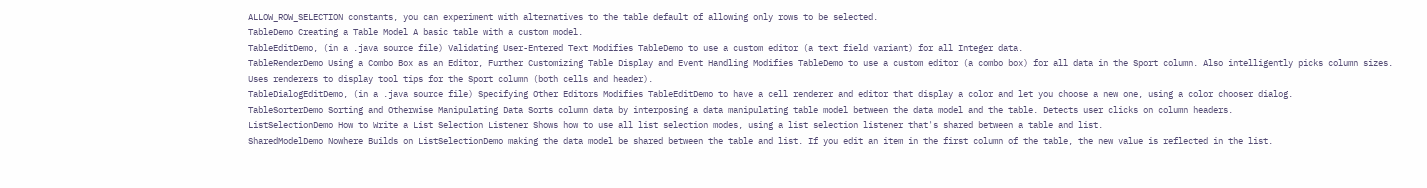ALLOW_ROW_SELECTION constants, you can experiment with alternatives to the table default of allowing only rows to be selected.
TableDemo Creating a Table Model A basic table with a custom model.
TableEditDemo, (in a .java source file) Validating User-Entered Text Modifies TableDemo to use a custom editor (a text field variant) for all Integer data.
TableRenderDemo Using a Combo Box as an Editor, Further Customizing Table Display and Event Handling Modifies TableDemo to use a custom editor (a combo box) for all data in the Sport column. Also intelligently picks column sizes. Uses renderers to display tool tips for the Sport column (both cells and header).
TableDialogEditDemo, (in a .java source file) Specifying Other Editors Modifies TableEditDemo to have a cell renderer and editor that display a color and let you choose a new one, using a color chooser dialog.
TableSorterDemo Sorting and Otherwise Manipulating Data Sorts column data by interposing a data manipulating table model between the data model and the table. Detects user clicks on column headers.
ListSelectionDemo How to Write a List Selection Listener Shows how to use all list selection modes, using a list selection listener that's shared between a table and list.
SharedModelDemo Nowhere Builds on ListSelectionDemo making the data model be shared between the table and list. If you edit an item in the first column of the table, the new value is reflected in the list.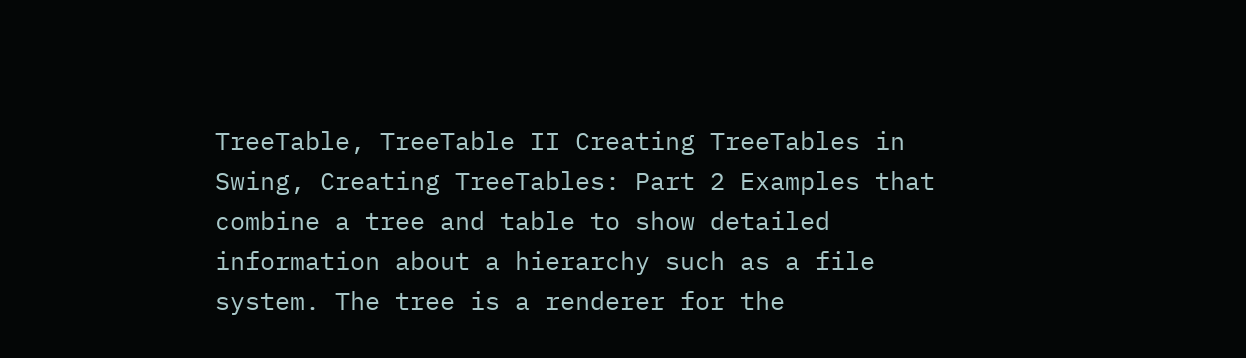TreeTable, TreeTable II Creating TreeTables in Swing, Creating TreeTables: Part 2 Examples that combine a tree and table to show detailed information about a hierarchy such as a file system. The tree is a renderer for the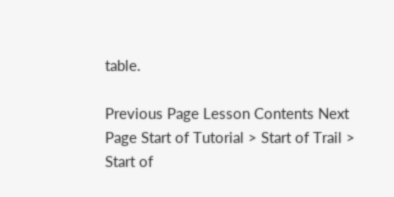table.

Previous Page Lesson Contents Next Page Start of Tutorial > Start of Trail > Start of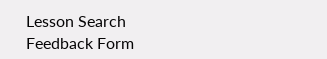Lesson Search
Feedback Form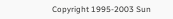Copyright 1995-2003 Sun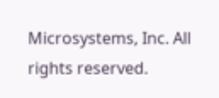Microsystems, Inc. All rights reserved.